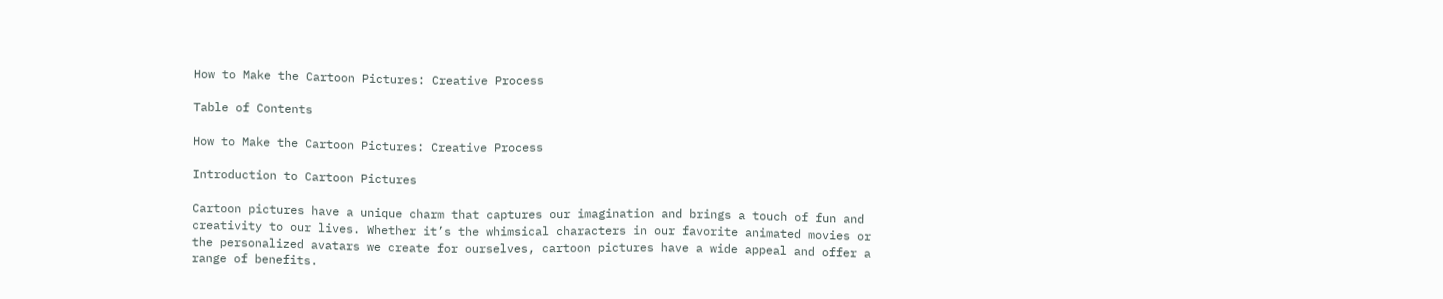How to Make the Cartoon Pictures: Creative Process

Table of Contents

How to Make the Cartoon Pictures: Creative Process

Introduction to Cartoon Pictures

Cartoon pictures have a unique charm that captures our imagination and brings a touch of fun and creativity to our lives. Whether it’s the whimsical characters in our favorite animated movies or the personalized avatars we create for ourselves, cartoon pictures have a wide appeal and offer a range of benefits.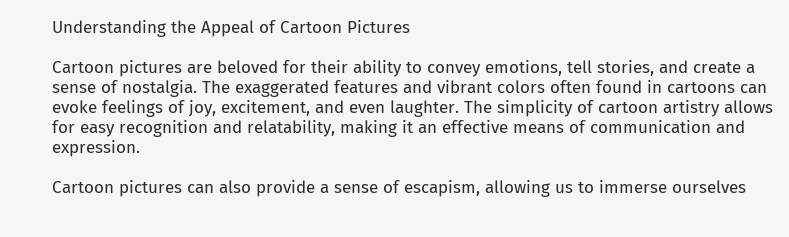Understanding the Appeal of Cartoon Pictures

Cartoon pictures are beloved for their ability to convey emotions, tell stories, and create a sense of nostalgia. The exaggerated features and vibrant colors often found in cartoons can evoke feelings of joy, excitement, and even laughter. The simplicity of cartoon artistry allows for easy recognition and relatability, making it an effective means of communication and expression.

Cartoon pictures can also provide a sense of escapism, allowing us to immerse ourselves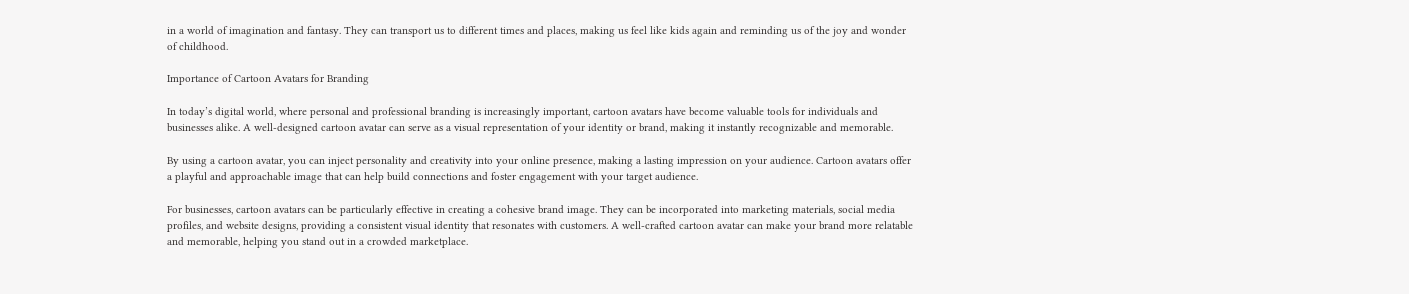in a world of imagination and fantasy. They can transport us to different times and places, making us feel like kids again and reminding us of the joy and wonder of childhood.

Importance of Cartoon Avatars for Branding

In today’s digital world, where personal and professional branding is increasingly important, cartoon avatars have become valuable tools for individuals and businesses alike. A well-designed cartoon avatar can serve as a visual representation of your identity or brand, making it instantly recognizable and memorable.

By using a cartoon avatar, you can inject personality and creativity into your online presence, making a lasting impression on your audience. Cartoon avatars offer a playful and approachable image that can help build connections and foster engagement with your target audience.

For businesses, cartoon avatars can be particularly effective in creating a cohesive brand image. They can be incorporated into marketing materials, social media profiles, and website designs, providing a consistent visual identity that resonates with customers. A well-crafted cartoon avatar can make your brand more relatable and memorable, helping you stand out in a crowded marketplace.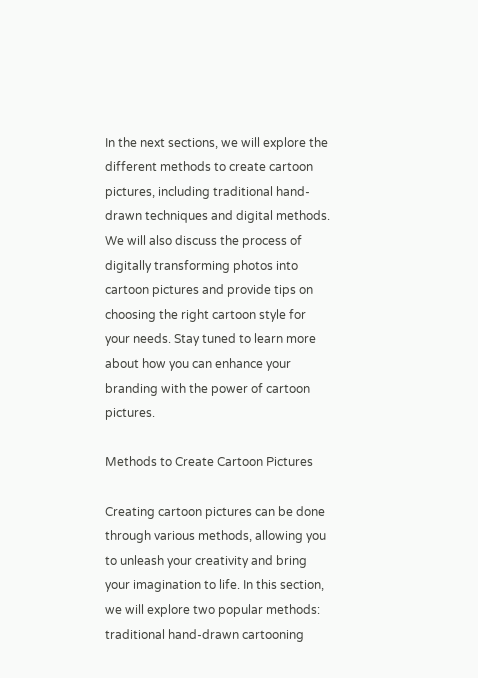In the next sections, we will explore the different methods to create cartoon pictures, including traditional hand-drawn techniques and digital methods. We will also discuss the process of digitally transforming photos into cartoon pictures and provide tips on choosing the right cartoon style for your needs. Stay tuned to learn more about how you can enhance your branding with the power of cartoon pictures.

Methods to Create Cartoon Pictures

Creating cartoon pictures can be done through various methods, allowing you to unleash your creativity and bring your imagination to life. In this section, we will explore two popular methods: traditional hand-drawn cartooning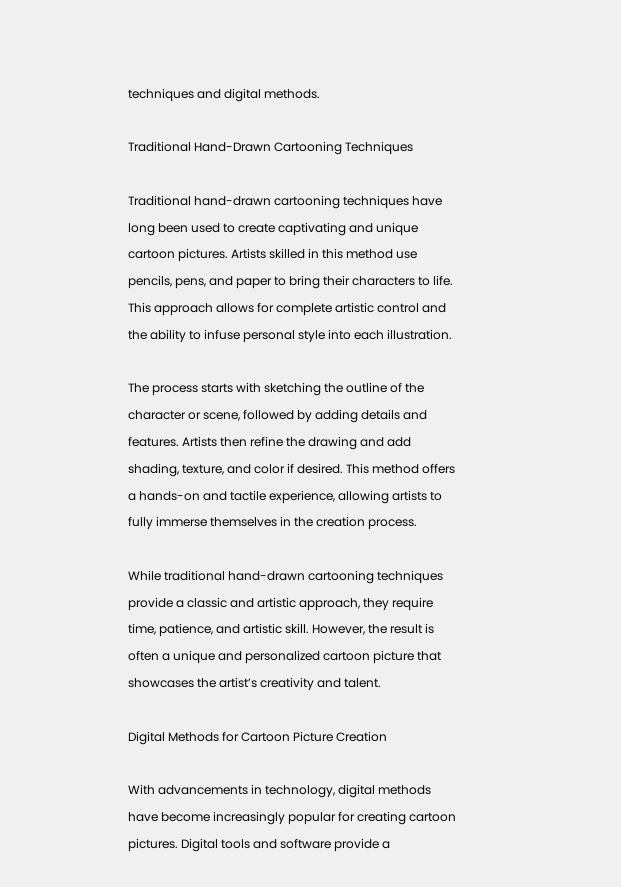techniques and digital methods.

Traditional Hand-Drawn Cartooning Techniques

Traditional hand-drawn cartooning techniques have long been used to create captivating and unique cartoon pictures. Artists skilled in this method use pencils, pens, and paper to bring their characters to life. This approach allows for complete artistic control and the ability to infuse personal style into each illustration.

The process starts with sketching the outline of the character or scene, followed by adding details and features. Artists then refine the drawing and add shading, texture, and color if desired. This method offers a hands-on and tactile experience, allowing artists to fully immerse themselves in the creation process.

While traditional hand-drawn cartooning techniques provide a classic and artistic approach, they require time, patience, and artistic skill. However, the result is often a unique and personalized cartoon picture that showcases the artist’s creativity and talent.

Digital Methods for Cartoon Picture Creation

With advancements in technology, digital methods have become increasingly popular for creating cartoon pictures. Digital tools and software provide a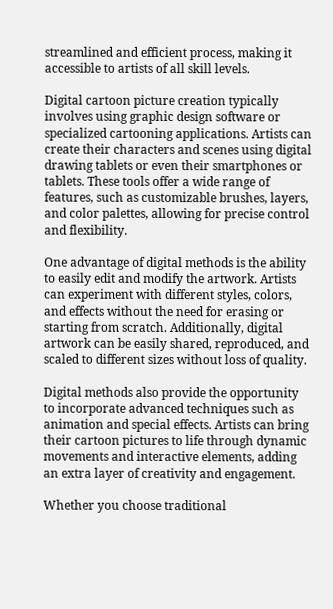streamlined and efficient process, making it accessible to artists of all skill levels.

Digital cartoon picture creation typically involves using graphic design software or specialized cartooning applications. Artists can create their characters and scenes using digital drawing tablets or even their smartphones or tablets. These tools offer a wide range of features, such as customizable brushes, layers, and color palettes, allowing for precise control and flexibility.

One advantage of digital methods is the ability to easily edit and modify the artwork. Artists can experiment with different styles, colors, and effects without the need for erasing or starting from scratch. Additionally, digital artwork can be easily shared, reproduced, and scaled to different sizes without loss of quality.

Digital methods also provide the opportunity to incorporate advanced techniques such as animation and special effects. Artists can bring their cartoon pictures to life through dynamic movements and interactive elements, adding an extra layer of creativity and engagement.

Whether you choose traditional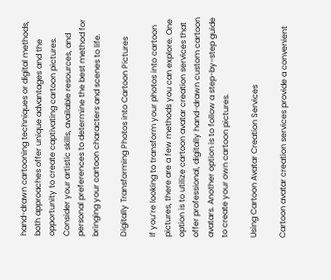hand-drawn cartooning techniques or digital methods, both approaches offer unique advantages and the opportunity to create captivating cartoon pictures. Consider your artistic skills, available resources, and personal preferences to determine the best method for bringing your cartoon characters and scenes to life.

Digitally Transforming Photos into Cartoon Pictures

If you’re looking to transform your photos into cartoon pictures, there are a few methods you can explore. One option is to utilize cartoon avatar creation services that offer professional, digitally hand-drawn custom cartoon avatars. Another option is to follow a step-by-step guide to create your own cartoon pictures.

Using Cartoon Avatar Creation Services

Cartoon avatar creation services provide a convenient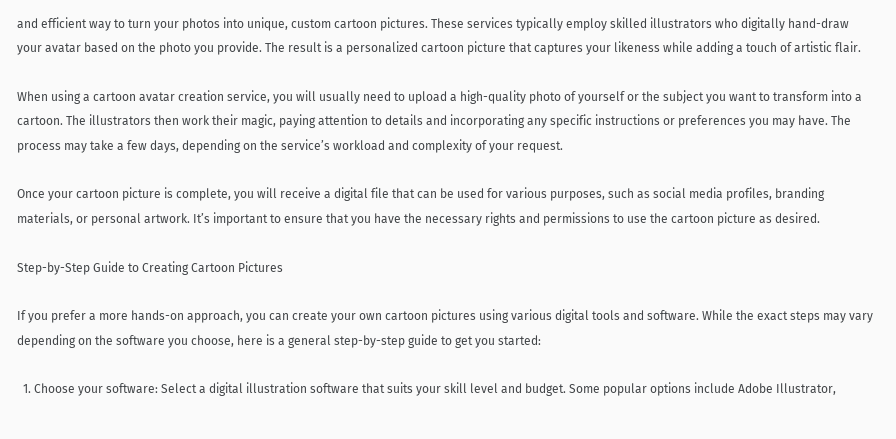and efficient way to turn your photos into unique, custom cartoon pictures. These services typically employ skilled illustrators who digitally hand-draw your avatar based on the photo you provide. The result is a personalized cartoon picture that captures your likeness while adding a touch of artistic flair.

When using a cartoon avatar creation service, you will usually need to upload a high-quality photo of yourself or the subject you want to transform into a cartoon. The illustrators then work their magic, paying attention to details and incorporating any specific instructions or preferences you may have. The process may take a few days, depending on the service’s workload and complexity of your request.

Once your cartoon picture is complete, you will receive a digital file that can be used for various purposes, such as social media profiles, branding materials, or personal artwork. It’s important to ensure that you have the necessary rights and permissions to use the cartoon picture as desired.

Step-by-Step Guide to Creating Cartoon Pictures

If you prefer a more hands-on approach, you can create your own cartoon pictures using various digital tools and software. While the exact steps may vary depending on the software you choose, here is a general step-by-step guide to get you started:

  1. Choose your software: Select a digital illustration software that suits your skill level and budget. Some popular options include Adobe Illustrator,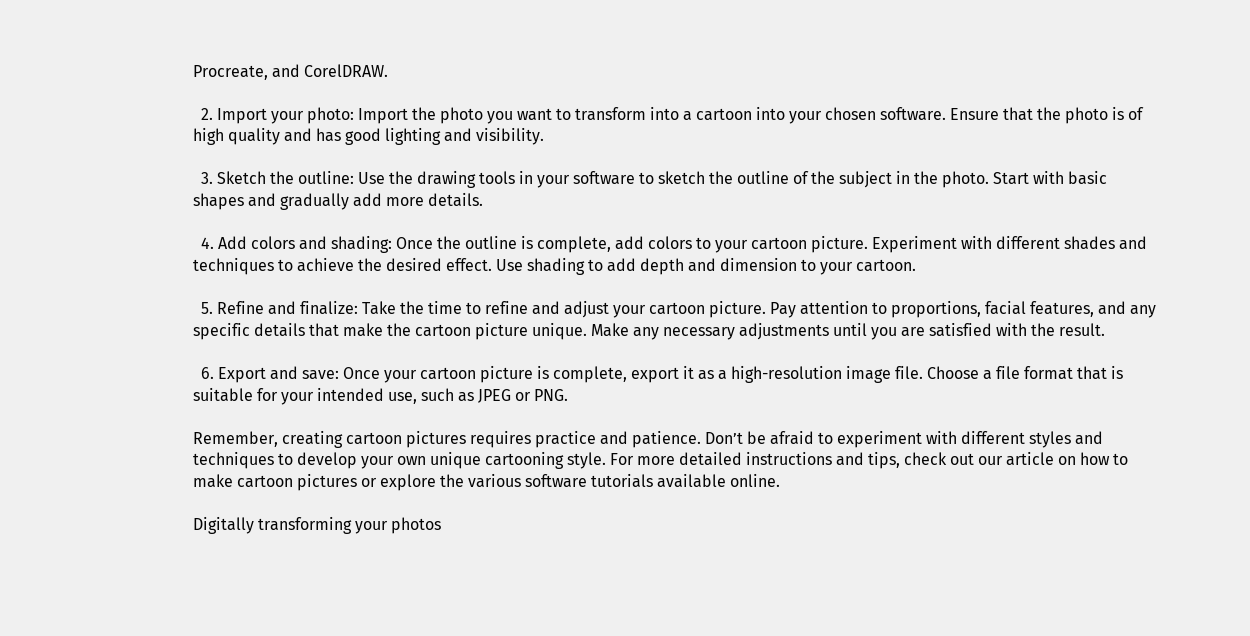Procreate, and CorelDRAW.

  2. Import your photo: Import the photo you want to transform into a cartoon into your chosen software. Ensure that the photo is of high quality and has good lighting and visibility.

  3. Sketch the outline: Use the drawing tools in your software to sketch the outline of the subject in the photo. Start with basic shapes and gradually add more details.

  4. Add colors and shading: Once the outline is complete, add colors to your cartoon picture. Experiment with different shades and techniques to achieve the desired effect. Use shading to add depth and dimension to your cartoon.

  5. Refine and finalize: Take the time to refine and adjust your cartoon picture. Pay attention to proportions, facial features, and any specific details that make the cartoon picture unique. Make any necessary adjustments until you are satisfied with the result.

  6. Export and save: Once your cartoon picture is complete, export it as a high-resolution image file. Choose a file format that is suitable for your intended use, such as JPEG or PNG.

Remember, creating cartoon pictures requires practice and patience. Don’t be afraid to experiment with different styles and techniques to develop your own unique cartooning style. For more detailed instructions and tips, check out our article on how to make cartoon pictures or explore the various software tutorials available online.

Digitally transforming your photos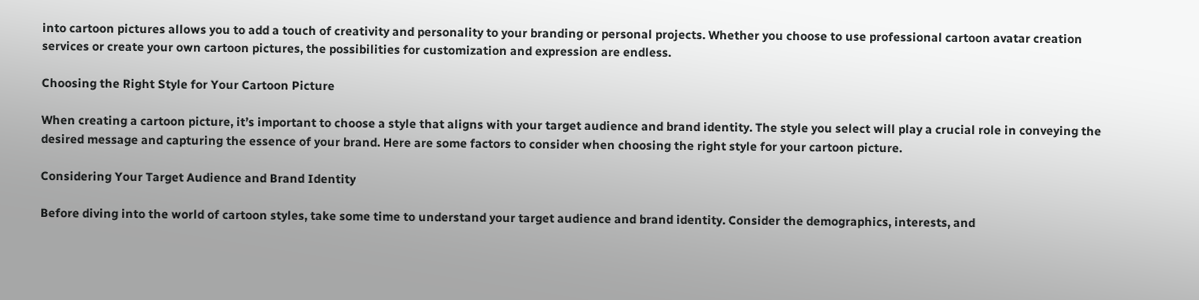into cartoon pictures allows you to add a touch of creativity and personality to your branding or personal projects. Whether you choose to use professional cartoon avatar creation services or create your own cartoon pictures, the possibilities for customization and expression are endless.

Choosing the Right Style for Your Cartoon Picture

When creating a cartoon picture, it’s important to choose a style that aligns with your target audience and brand identity. The style you select will play a crucial role in conveying the desired message and capturing the essence of your brand. Here are some factors to consider when choosing the right style for your cartoon picture.

Considering Your Target Audience and Brand Identity

Before diving into the world of cartoon styles, take some time to understand your target audience and brand identity. Consider the demographics, interests, and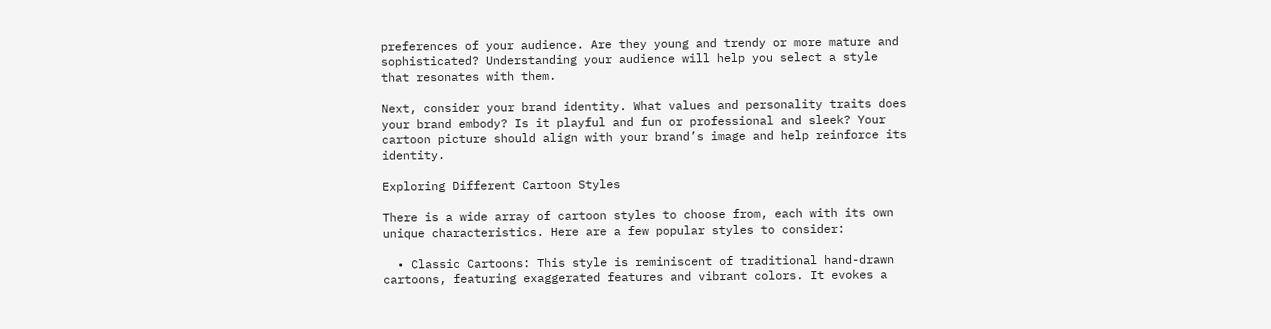preferences of your audience. Are they young and trendy or more mature and sophisticated? Understanding your audience will help you select a style that resonates with them.

Next, consider your brand identity. What values and personality traits does your brand embody? Is it playful and fun or professional and sleek? Your cartoon picture should align with your brand’s image and help reinforce its identity.

Exploring Different Cartoon Styles

There is a wide array of cartoon styles to choose from, each with its own unique characteristics. Here are a few popular styles to consider:

  • Classic Cartoons: This style is reminiscent of traditional hand-drawn cartoons, featuring exaggerated features and vibrant colors. It evokes a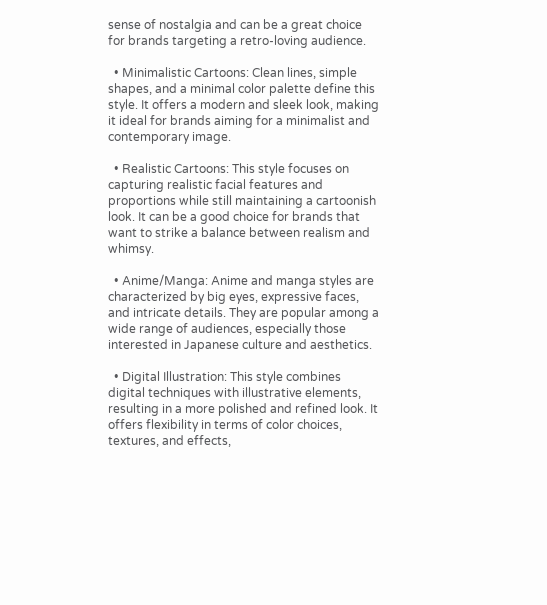sense of nostalgia and can be a great choice for brands targeting a retro-loving audience.

  • Minimalistic Cartoons: Clean lines, simple shapes, and a minimal color palette define this style. It offers a modern and sleek look, making it ideal for brands aiming for a minimalist and contemporary image.

  • Realistic Cartoons: This style focuses on capturing realistic facial features and proportions while still maintaining a cartoonish look. It can be a good choice for brands that want to strike a balance between realism and whimsy.

  • Anime/Manga: Anime and manga styles are characterized by big eyes, expressive faces, and intricate details. They are popular among a wide range of audiences, especially those interested in Japanese culture and aesthetics.

  • Digital Illustration: This style combines digital techniques with illustrative elements, resulting in a more polished and refined look. It offers flexibility in terms of color choices, textures, and effects,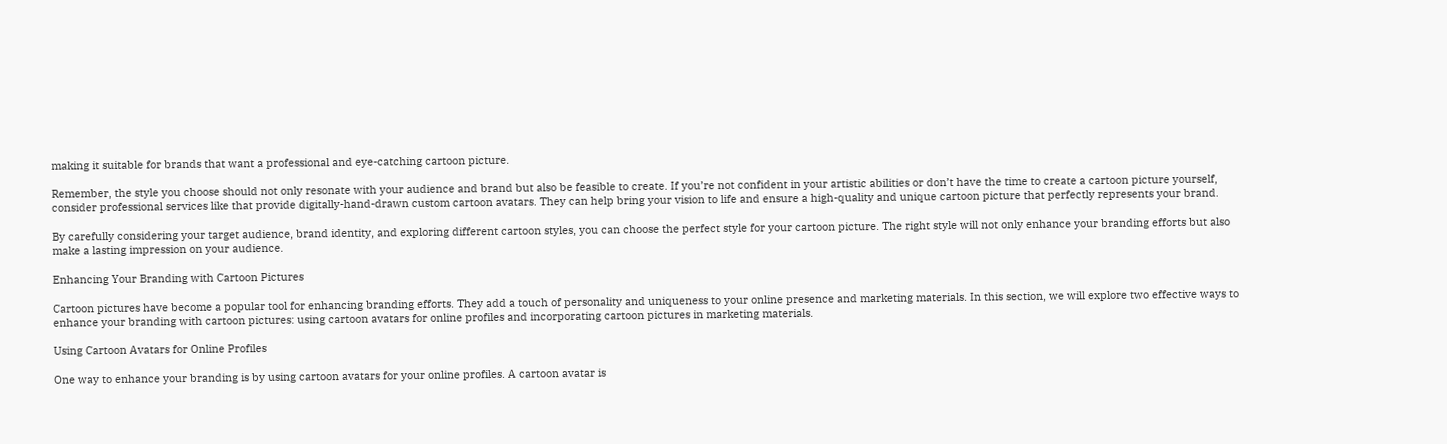making it suitable for brands that want a professional and eye-catching cartoon picture.

Remember, the style you choose should not only resonate with your audience and brand but also be feasible to create. If you’re not confident in your artistic abilities or don’t have the time to create a cartoon picture yourself, consider professional services like that provide digitally-hand-drawn custom cartoon avatars. They can help bring your vision to life and ensure a high-quality and unique cartoon picture that perfectly represents your brand.

By carefully considering your target audience, brand identity, and exploring different cartoon styles, you can choose the perfect style for your cartoon picture. The right style will not only enhance your branding efforts but also make a lasting impression on your audience.

Enhancing Your Branding with Cartoon Pictures

Cartoon pictures have become a popular tool for enhancing branding efforts. They add a touch of personality and uniqueness to your online presence and marketing materials. In this section, we will explore two effective ways to enhance your branding with cartoon pictures: using cartoon avatars for online profiles and incorporating cartoon pictures in marketing materials.

Using Cartoon Avatars for Online Profiles

One way to enhance your branding is by using cartoon avatars for your online profiles. A cartoon avatar is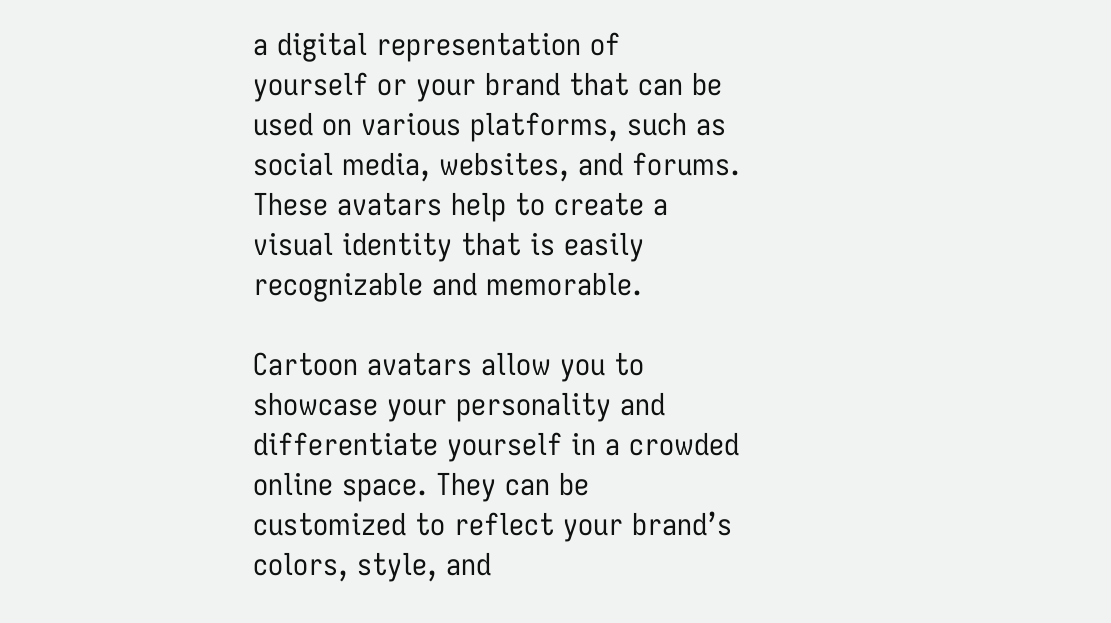a digital representation of yourself or your brand that can be used on various platforms, such as social media, websites, and forums. These avatars help to create a visual identity that is easily recognizable and memorable.

Cartoon avatars allow you to showcase your personality and differentiate yourself in a crowded online space. They can be customized to reflect your brand’s colors, style, and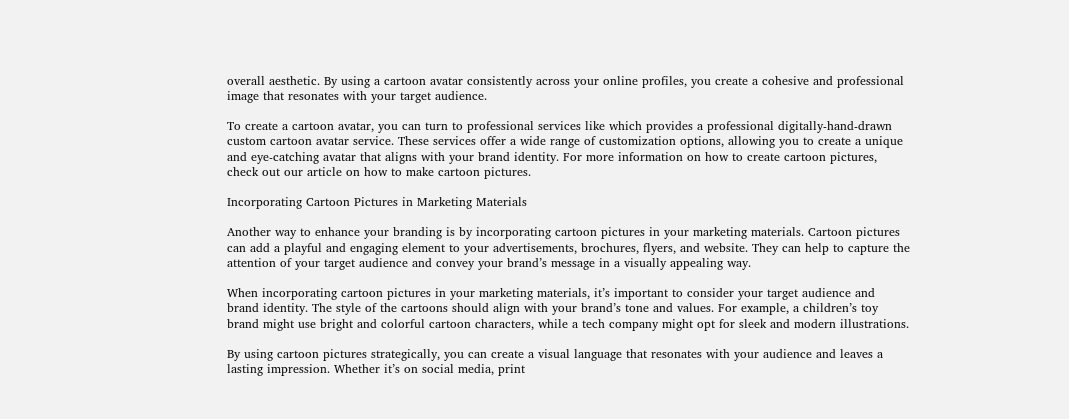overall aesthetic. By using a cartoon avatar consistently across your online profiles, you create a cohesive and professional image that resonates with your target audience.

To create a cartoon avatar, you can turn to professional services like which provides a professional digitally-hand-drawn custom cartoon avatar service. These services offer a wide range of customization options, allowing you to create a unique and eye-catching avatar that aligns with your brand identity. For more information on how to create cartoon pictures, check out our article on how to make cartoon pictures.

Incorporating Cartoon Pictures in Marketing Materials

Another way to enhance your branding is by incorporating cartoon pictures in your marketing materials. Cartoon pictures can add a playful and engaging element to your advertisements, brochures, flyers, and website. They can help to capture the attention of your target audience and convey your brand’s message in a visually appealing way.

When incorporating cartoon pictures in your marketing materials, it’s important to consider your target audience and brand identity. The style of the cartoons should align with your brand’s tone and values. For example, a children’s toy brand might use bright and colorful cartoon characters, while a tech company might opt for sleek and modern illustrations.

By using cartoon pictures strategically, you can create a visual language that resonates with your audience and leaves a lasting impression. Whether it’s on social media, print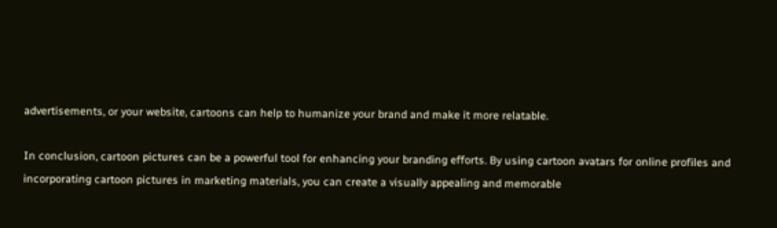advertisements, or your website, cartoons can help to humanize your brand and make it more relatable.

In conclusion, cartoon pictures can be a powerful tool for enhancing your branding efforts. By using cartoon avatars for online profiles and incorporating cartoon pictures in marketing materials, you can create a visually appealing and memorable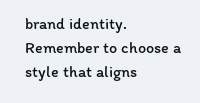brand identity. Remember to choose a style that aligns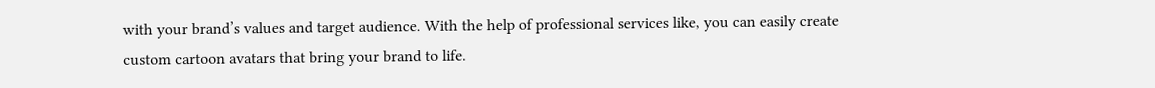with your brand’s values and target audience. With the help of professional services like, you can easily create custom cartoon avatars that bring your brand to life.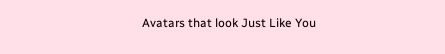Avatars that look Just Like You